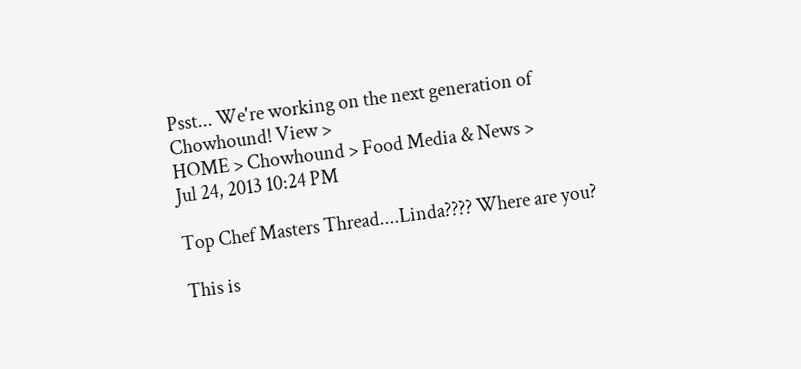Psst... We're working on the next generation of Chowhound! View >
HOME > Chowhound > Food Media & News >
Jul 24, 2013 10:24 PM

Top Chef Masters Thread....Linda???? Where are you?

This is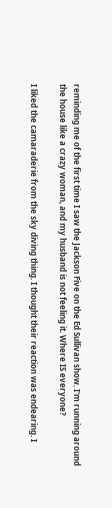reminding me of the first time I saw the Jackson Five on the Ed Sullivan show. I'm running around the house like a crazy woman, and my husband is not feeling it. Where IS everyone?

I liked the camaraderie from the sky diving thing. I thought their reaction was endearing. I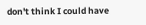don't think I could have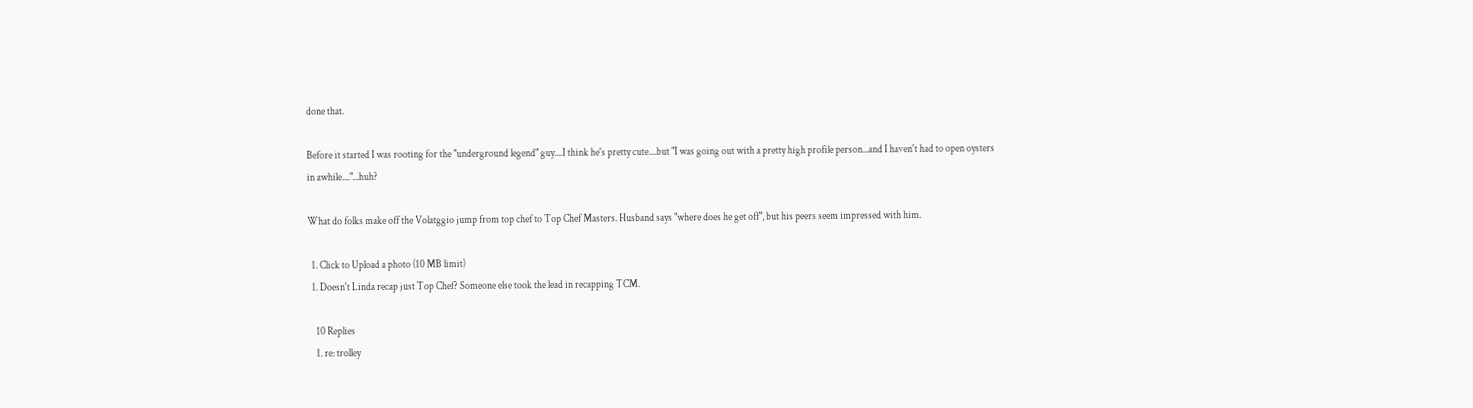done that.

Before it started I was rooting for the "underground legend" guy....I think he's pretty cute....but "I was going out with a pretty high profile person...and I haven't had to open oysters in awhile...."...huh?

What do folks make off the Volatggio jump from top chef to Top Chef Masters. Husband says "where does he get off", but his peers seem impressed with him.

  1. Click to Upload a photo (10 MB limit)
  1. Doesn't Linda recap just Top Chef? Someone else took the lead in recapping TCM.

    10 Replies
    1. re: trolley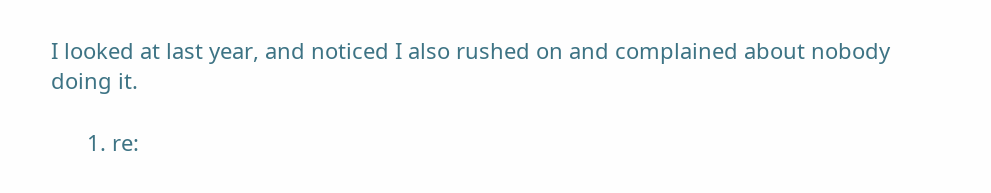I looked at last year, and noticed I also rushed on and complained about nobody doing it.

      1. re: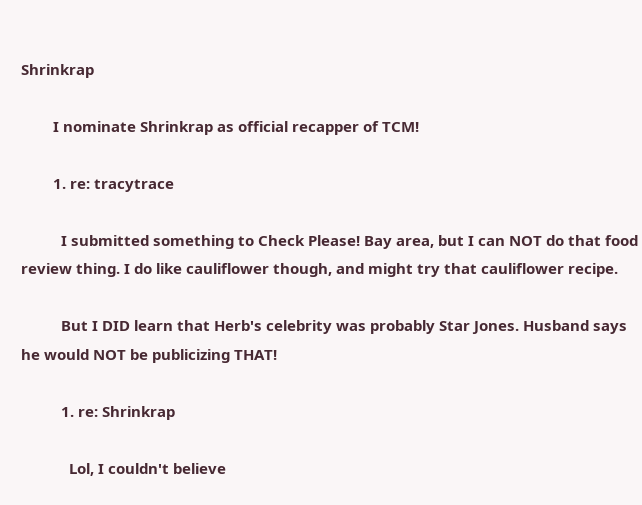Shrinkrap

        I nominate Shrinkrap as official recapper of TCM!

        1. re: tracytrace

          I submitted something to Check Please! Bay area, but I can NOT do that food review thing. I do like cauliflower though, and might try that cauliflower recipe.

          But I DID learn that Herb's celebrity was probably Star Jones. Husband says he would NOT be publicizing THAT!

          1. re: Shrinkrap

            Lol, I couldn't believe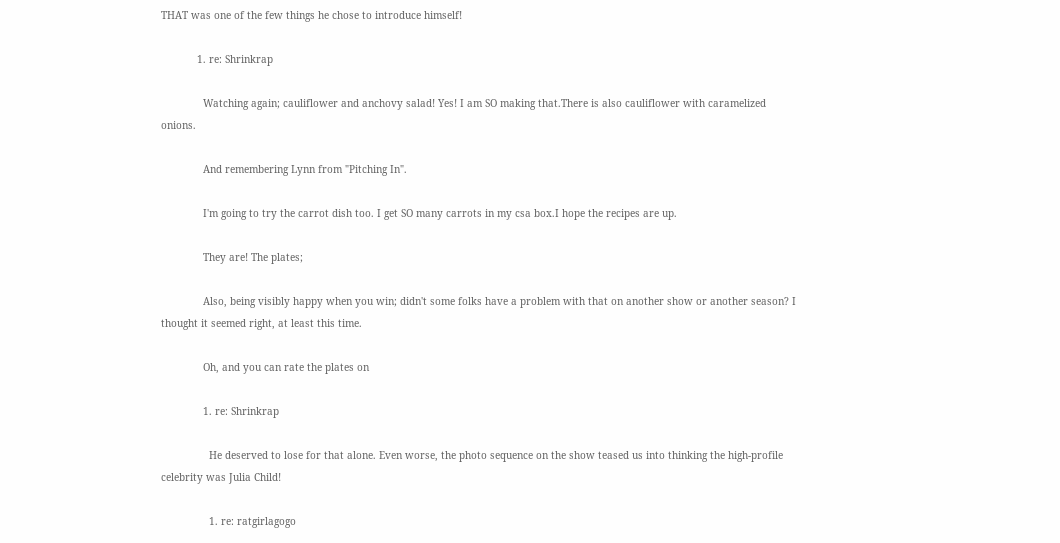THAT was one of the few things he chose to introduce himself!

            1. re: Shrinkrap

              Watching again; cauliflower and anchovy salad! Yes! I am SO making that.There is also cauliflower with caramelized onions.

              And remembering Lynn from "Pitching In".

              I'm going to try the carrot dish too. I get SO many carrots in my csa box.I hope the recipes are up.

              They are! The plates;

              Also, being visibly happy when you win; didn't some folks have a problem with that on another show or another season? I thought it seemed right, at least this time.

              Oh, and you can rate the plates on

              1. re: Shrinkrap

                He deserved to lose for that alone. Even worse, the photo sequence on the show teased us into thinking the high-profile celebrity was Julia Child!

                1. re: ratgirlagogo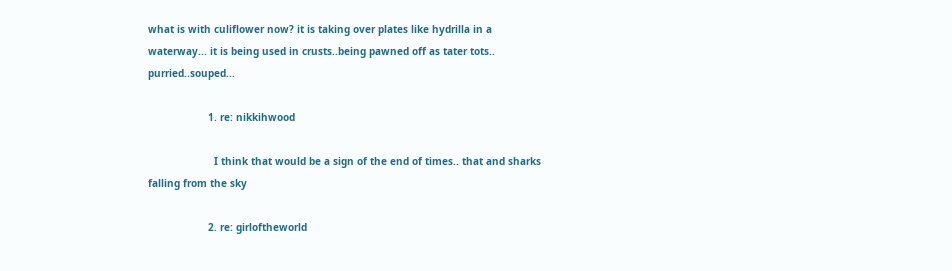what is with culiflower now? it is taking over plates like hydrilla in a waterway... it is being used in crusts..being pawned off as tater tots.. purried..souped...

                    1. re: nikkihwood

                      I think that would be a sign of the end of times.. that and sharks falling from the sky

                    2. re: girloftheworld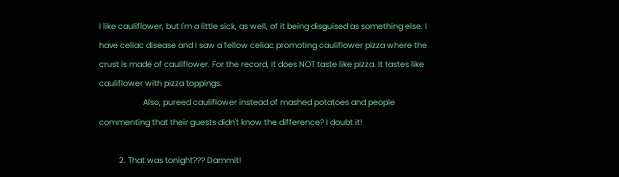I like cauliflower, but I'm a little sick, as well, of it being disguised as something else. I have celiac disease and I saw a fellow celiac promoting cauliflower pizza where the crust is made of cauliflower. For the record, it does NOT taste like pizza. It tastes like cauliflower with pizza toppings.
                      Also, pureed cauliflower instead of mashed potatoes and people commenting that their guests didn't know the difference? I doubt it!

          2. That was tonight??? Dammit!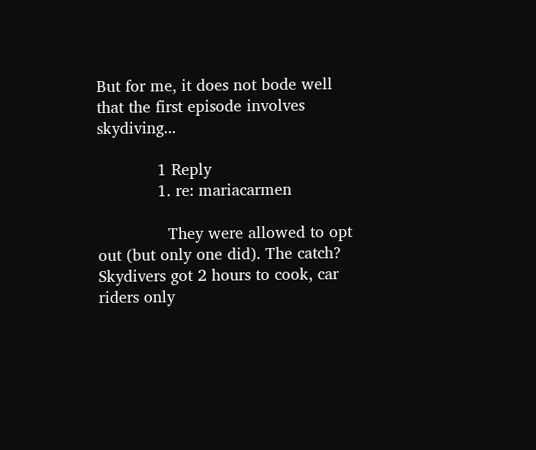But for me, it does not bode well that the first episode involves skydiving...

            1 Reply
            1. re: mariacarmen

              They were allowed to opt out (but only one did). The catch? Skydivers got 2 hours to cook, car riders only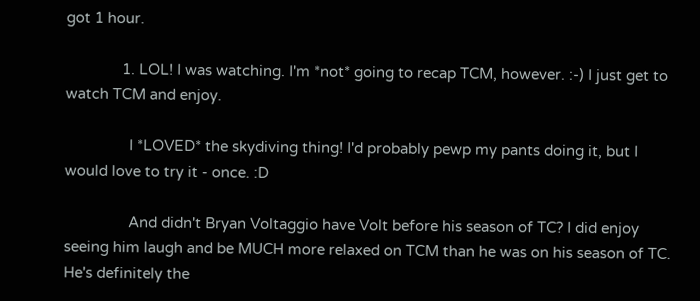got 1 hour.

              1. LOL! I was watching. I'm *not* going to recap TCM, however. :-) I just get to watch TCM and enjoy.

                I *LOVED* the skydiving thing! I'd probably pewp my pants doing it, but I would love to try it - once. :D

                And didn't Bryan Voltaggio have Volt before his season of TC? I did enjoy seeing him laugh and be MUCH more relaxed on TCM than he was on his season of TC. He's definitely the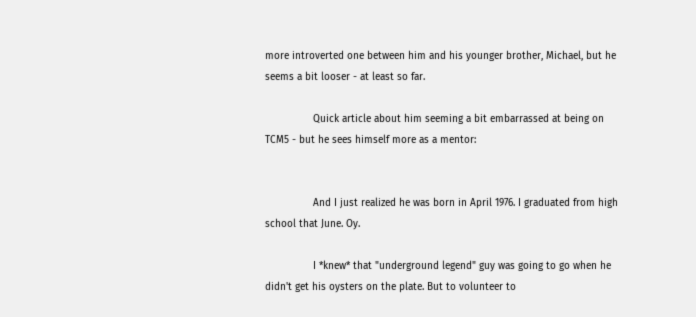more introverted one between him and his younger brother, Michael, but he seems a bit looser - at least so far.

                Quick article about him seeming a bit embarrassed at being on TCM5 - but he sees himself more as a mentor:


                And I just realized he was born in April 1976. I graduated from high school that June. Oy.

                I *knew* that "underground legend" guy was going to go when he didn't get his oysters on the plate. But to volunteer to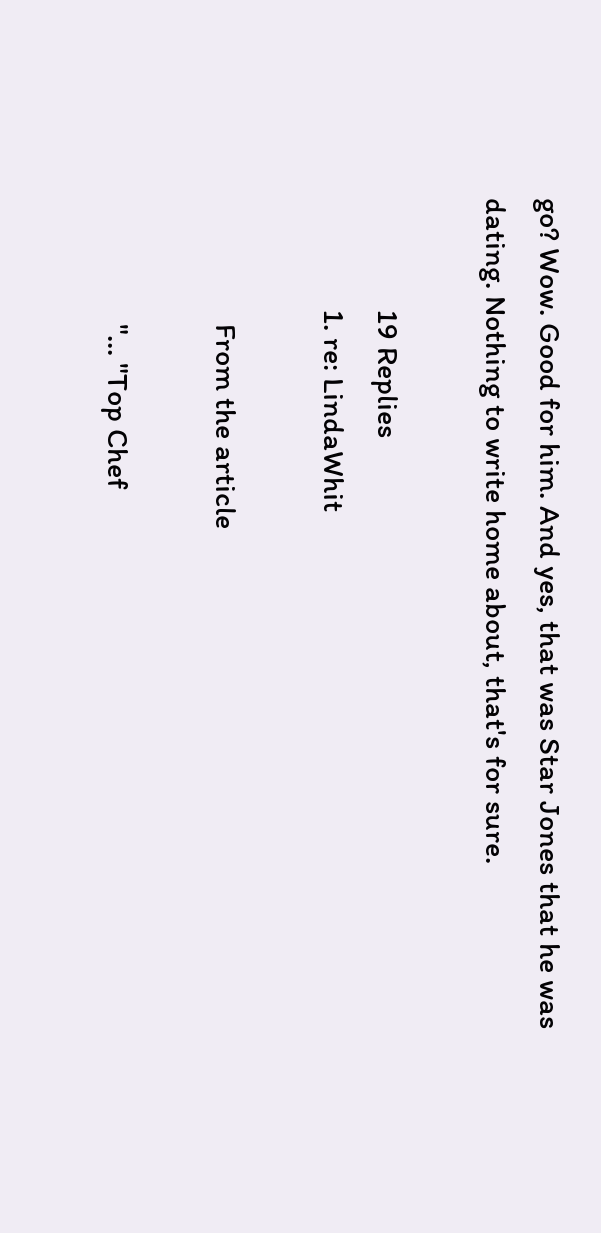go? Wow. Good for him. And yes, that was Star Jones that he was dating. Nothing to write home about, that's for sure.

                19 Replies
                1. re: LindaWhit

                  From the article

                  "... "Top Chef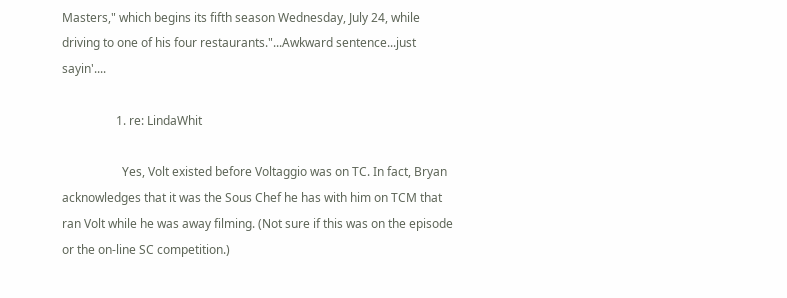Masters," which begins its fifth season Wednesday, July 24, while driving to one of his four restaurants."...Awkward sentence...just sayin'....

                  1. re: LindaWhit

                    Yes, Volt existed before Voltaggio was on TC. In fact, Bryan acknowledges that it was the Sous Chef he has with him on TCM that ran Volt while he was away filming. (Not sure if this was on the episode or the on-line SC competition.)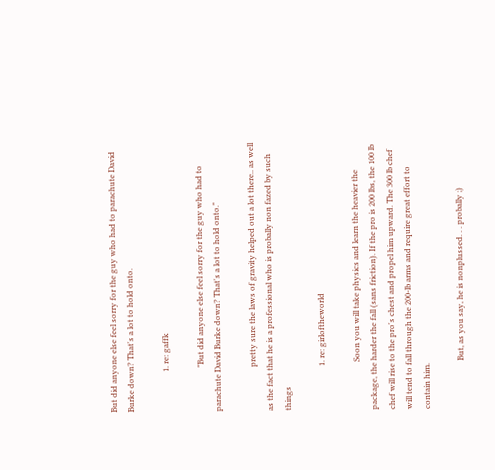But did anyone else feel sorry for the guy who had to parachute David Burke down? That's a lot to hold onto.

                    1. re: gaffk

                      "But did anyone else feel sorry for the guy who had to parachute David Burke down? That's a lot to hold onto."

                      pretty sure the laws of gravity helped out a lot there.. as well as the fact that he is a professional who is probally non fazed by such things

                      1. re: girloftheworld

                        Soon you will take physics and learn the heavier the package, the harder the fall (sans friction). If the pro is 200 lbs, the 100 lb chef will rise to the pro's chest and propel him upward. The 300 lb chef will tend to fall through the 200-lb arms and require great effort to contain him.

                        But, as you say, he is nonplussed. . . probally ;)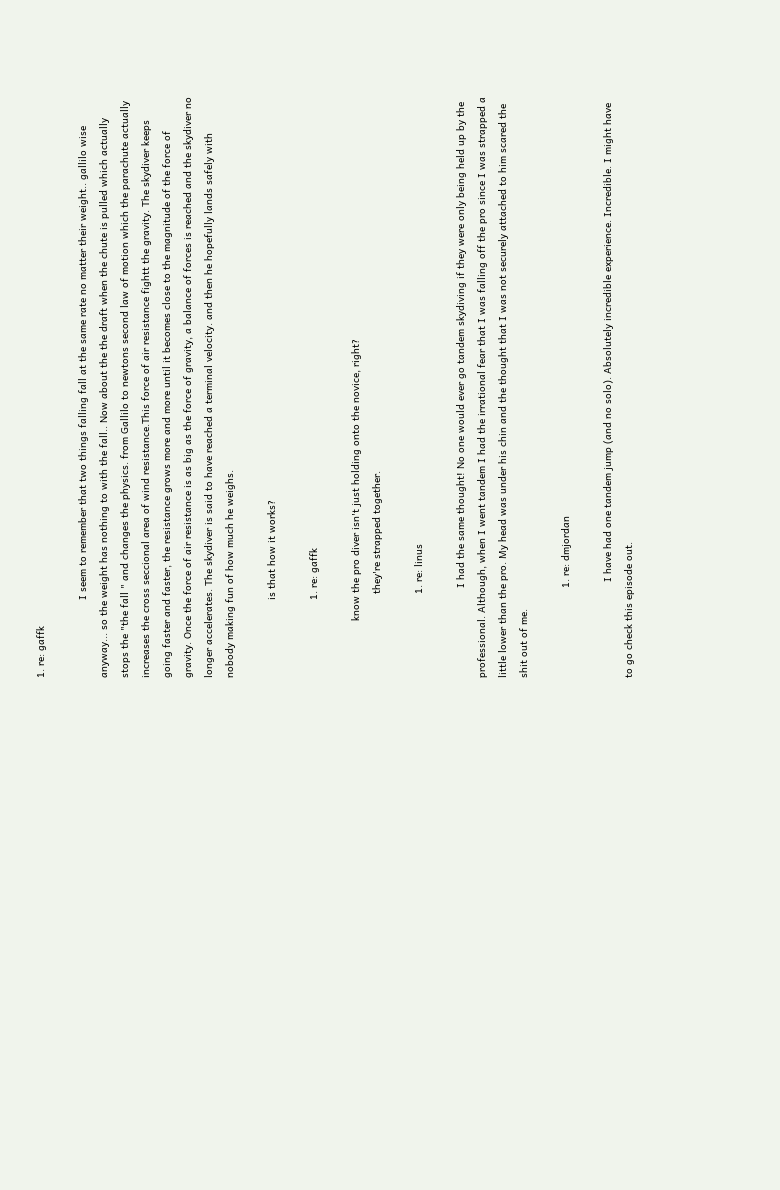1. re: gaffk

                          I seem to remember that two things falling fall at the same rate no matter their weight.. gallilo wise anyway... so the weight has nothing to with the fall.. Now about the the draft when the chute is pulled which actually stops the "the fall " and changes the physics. from Gallilo to newtons second law of motion which the parachute actually increases the cross seccional area of wind resistance.This force of air resistance fightt the gravity. The skydiver keeps going faster and faster, the resistance grows more and more until it becomes close to the magnitude of the force of gravity. Once the force of air resistance is as big as the force of gravity, a balance of forces is reached and the skydiver no longer accelerates. The skydiver is said to have reached a terminal velocity. and then he hopefully lands safely with nobody making fun of how much he weighs.

                          is that how it works?

                          1. re: gaffk

                   know the pro diver isn't just holding onto the novice, right?
                            they're strapped together.

                            1. re: linus

                              I had the same thought! No one would ever go tandem skydiving if they were only being held up by the professional. Although, when I went tandem I had the irrational fear that I was falling off the pro since I was strapped a little lower than the pro. My head was under his chin and the thought that I was not securely attached to him scared the shit out of me.

                              1. re: dmjordan

                                I have had one tandem jump (and no solo). Absolutely incredible experience. Incredible. I might have to go check this episode out.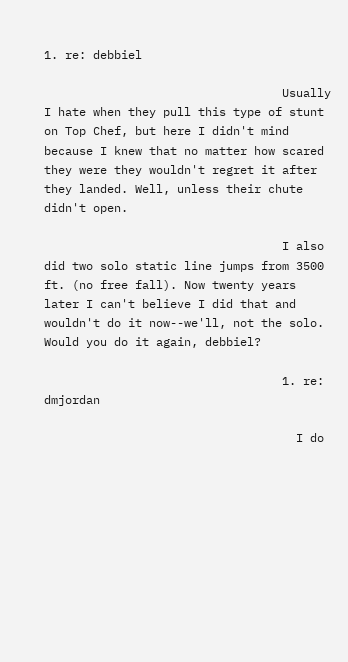1. re: debbiel

                                  Usually I hate when they pull this type of stunt on Top Chef, but here I didn't mind because I knew that no matter how scared they were they wouldn't regret it after they landed. Well, unless their chute didn't open.

                                  I also did two solo static line jumps from 3500 ft. (no free fall). Now twenty years later I can't believe I did that and wouldn't do it now--we'll, not the solo. Would you do it again, debbiel?

                                  1. re: dmjordan

                                    I do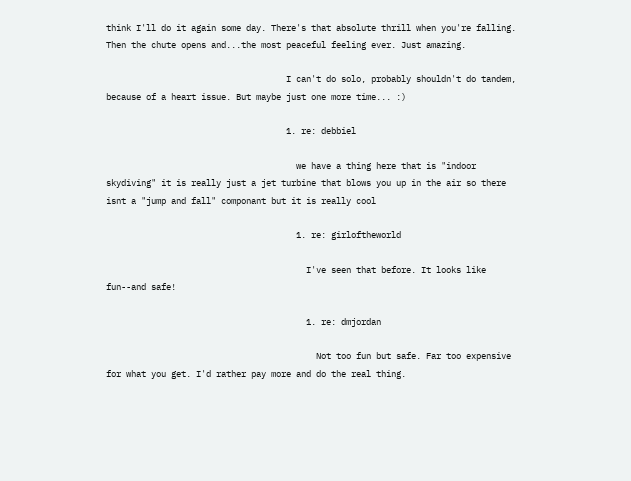think I'll do it again some day. There's that absolute thrill when you're falling. Then the chute opens and...the most peaceful feeling ever. Just amazing.

                                    I can't do solo, probably shouldn't do tandem, because of a heart issue. But maybe just one more time... :)

                                    1. re: debbiel

                                      we have a thing here that is "indoor skydiving" it is really just a jet turbine that blows you up in the air so there isnt a "jump and fall" componant but it is really cool

                                      1. re: girloftheworld

                                        I've seen that before. It looks like fun--and safe!

                                        1. re: dmjordan

                                          Not too fun but safe. Far too expensive for what you get. I'd rather pay more and do the real thing.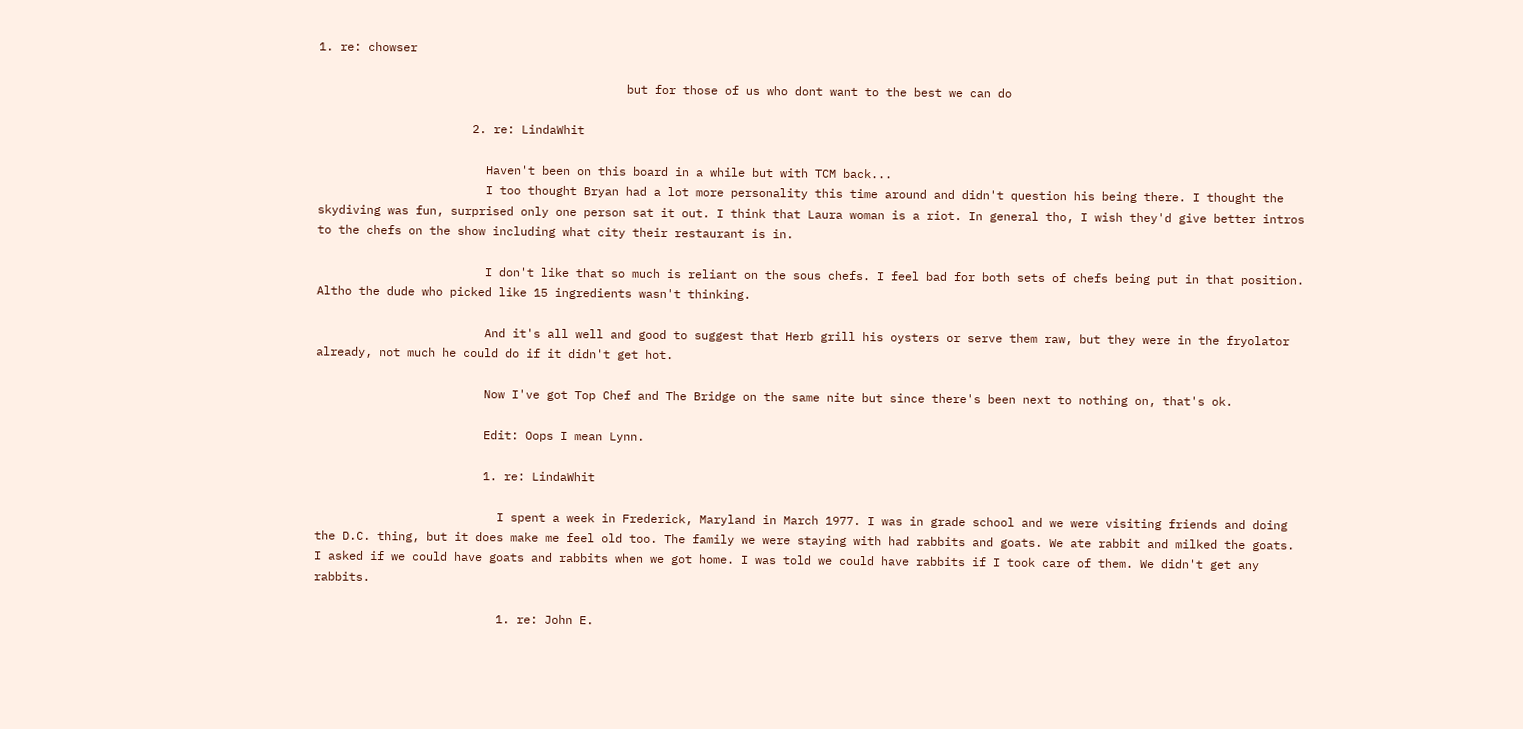1. re: chowser

                                            but for those of us who dont want to the best we can do

                      2. re: LindaWhit

                        Haven't been on this board in a while but with TCM back...
                        I too thought Bryan had a lot more personality this time around and didn't question his being there. I thought the skydiving was fun, surprised only one person sat it out. I think that Laura woman is a riot. In general tho, I wish they'd give better intros to the chefs on the show including what city their restaurant is in.

                        I don't like that so much is reliant on the sous chefs. I feel bad for both sets of chefs being put in that position. Altho the dude who picked like 15 ingredients wasn't thinking.

                        And it's all well and good to suggest that Herb grill his oysters or serve them raw, but they were in the fryolator already, not much he could do if it didn't get hot.

                        Now I've got Top Chef and The Bridge on the same nite but since there's been next to nothing on, that's ok.

                        Edit: Oops I mean Lynn.

                        1. re: LindaWhit

                          I spent a week in Frederick, Maryland in March 1977. I was in grade school and we were visiting friends and doing the D.C. thing, but it does make me feel old too. The family we were staying with had rabbits and goats. We ate rabbit and milked the goats. I asked if we could have goats and rabbits when we got home. I was told we could have rabbits if I took care of them. We didn't get any rabbits.

                          1. re: John E.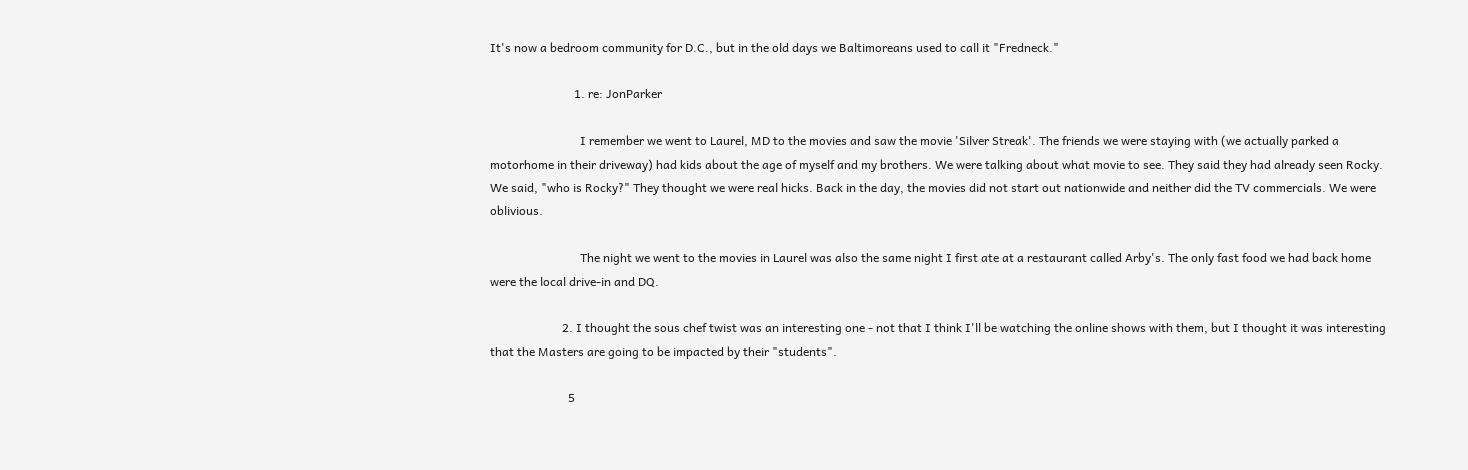It's now a bedroom community for D.C., but in the old days we Baltimoreans used to call it "Fredneck."

                            1. re: JonParker

                              I remember we went to Laurel, MD to the movies and saw the movie 'Silver Streak'. The friends we were staying with (we actually parked a motorhome in their driveway) had kids about the age of myself and my brothers. We were talking about what movie to see. They said they had already seen Rocky. We said, "who is Rocky?" They thought we were real hicks. Back in the day, the movies did not start out nationwide and neither did the TV commercials. We were oblivious.

                              The night we went to the movies in Laurel was also the same night I first ate at a restaurant called Arby's. The only fast food we had back home were the local drive-in and DQ.

                        2. I thought the sous chef twist was an interesting one - not that I think I'll be watching the online shows with them, but I thought it was interesting that the Masters are going to be impacted by their "students".

                          5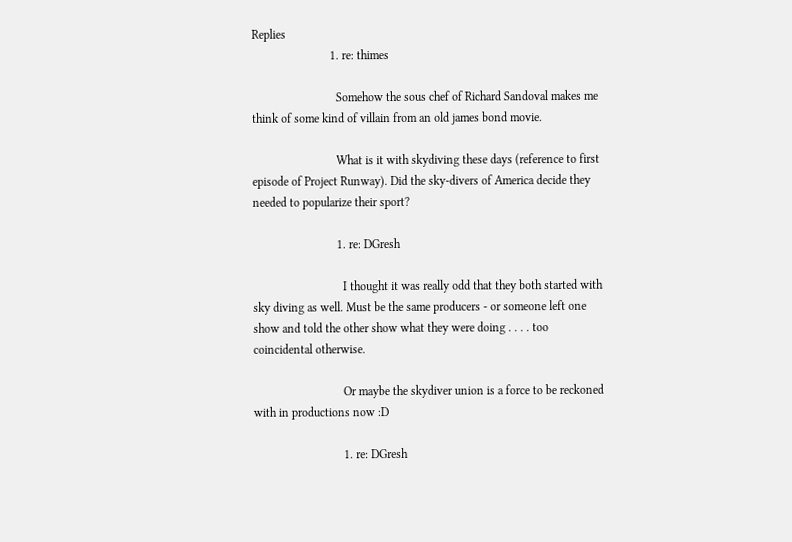Replies
                          1. re: thimes

                            Somehow the sous chef of Richard Sandoval makes me think of some kind of villain from an old james bond movie.

                            What is it with skydiving these days (reference to first episode of Project Runway). Did the sky-divers of America decide they needed to popularize their sport?

                            1. re: DGresh

                              I thought it was really odd that they both started with sky diving as well. Must be the same producers - or someone left one show and told the other show what they were doing . . . . too coincidental otherwise.

                              Or maybe the skydiver union is a force to be reckoned with in productions now :D

                              1. re: DGresh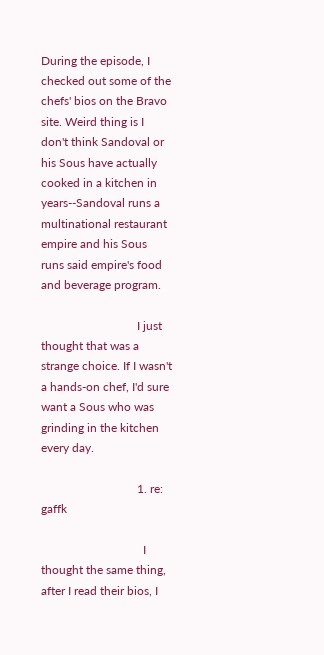During the episode, I checked out some of the chefs' bios on the Bravo site. Weird thing is I don't think Sandoval or his Sous have actually cooked in a kitchen in years--Sandoval runs a multinational restaurant empire and his Sous runs said empire's food and beverage program.

                                I just thought that was a strange choice. If I wasn't a hands-on chef, I'd sure want a Sous who was grinding in the kitchen every day.

                                1. re: gaffk

                                  I thought the same thing, after I read their bios, I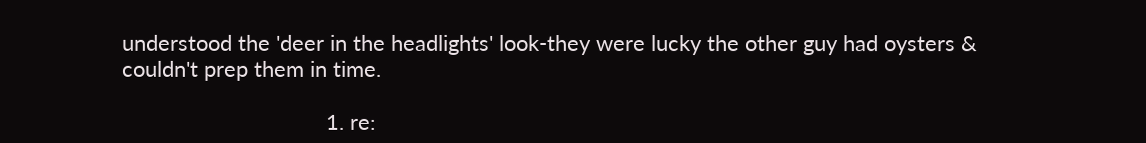understood the 'deer in the headlights' look-they were lucky the other guy had oysters & couldn't prep them in time.

                                  1. re: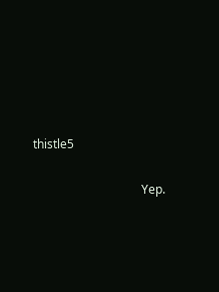thistle5

                                    Yep.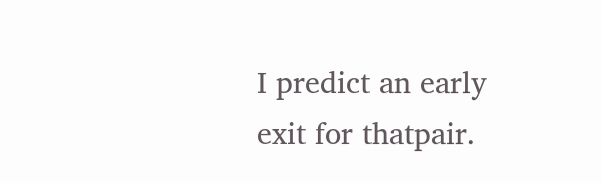I predict an early exit for thatpair.